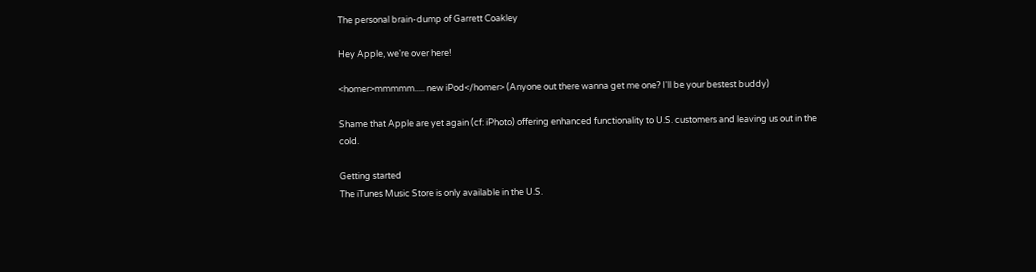The personal brain-dump of Garrett Coakley

Hey Apple, we're over here!

<homer>mmmmm..... new iPod</homer> (Anyone out there wanna get me one? I'll be your bestest buddy)

Shame that Apple are yet again (cf: iPhoto) offering enhanced functionality to U.S. customers and leaving us out in the cold.

Getting started
The iTunes Music Store is only available in the U.S.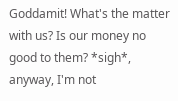Goddamit! What's the matter with us? Is our money no good to them? *sigh*, anyway, I'm not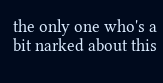the only one who's a bit narked about this